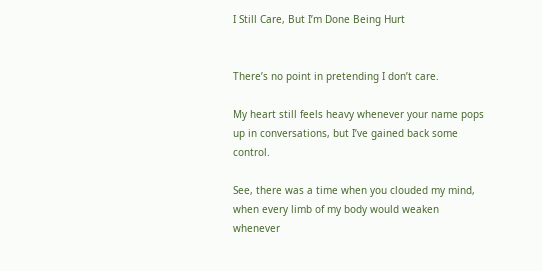I Still Care, But I’m Done Being Hurt


There’s no point in pretending I don’t care.

My heart still feels heavy whenever your name pops up in conversations, but I’ve gained back some control.

See, there was a time when you clouded my mind, when every limb of my body would weaken whenever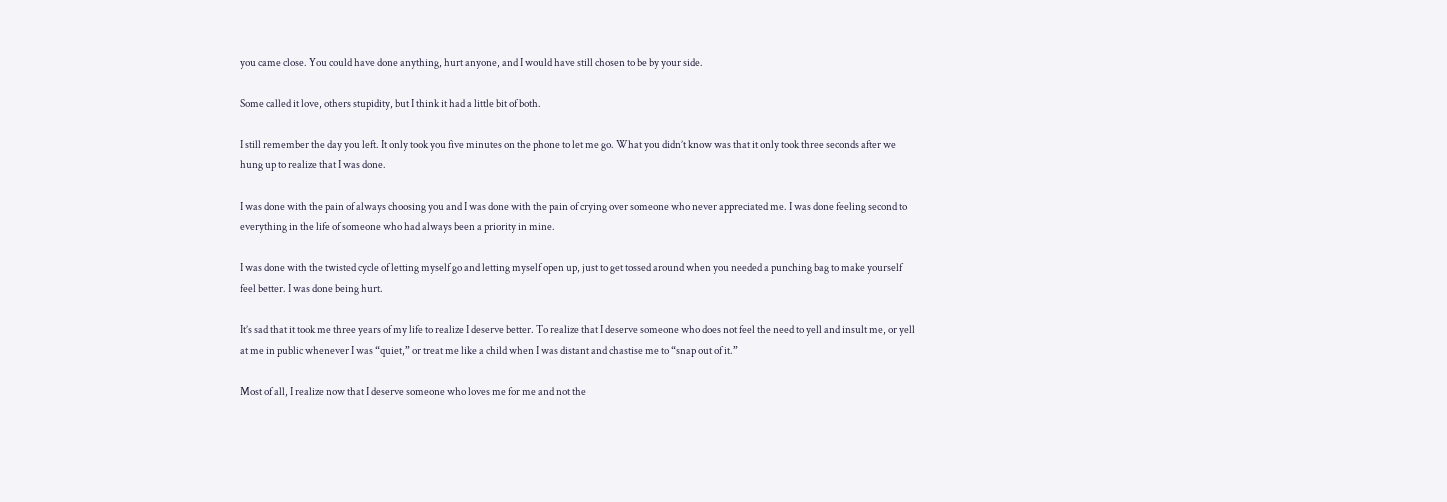you came close. You could have done anything, hurt anyone, and I would have still chosen to be by your side.

Some called it love, others stupidity, but I think it had a little bit of both.

I still remember the day you left. It only took you five minutes on the phone to let me go. What you didn’t know was that it only took three seconds after we hung up to realize that I was done.

I was done with the pain of always choosing you and I was done with the pain of crying over someone who never appreciated me. I was done feeling second to everything in the life of someone who had always been a priority in mine.

I was done with the twisted cycle of letting myself go and letting myself open up, just to get tossed around when you needed a punching bag to make yourself feel better. I was done being hurt.

It’s sad that it took me three years of my life to realize I deserve better. To realize that I deserve someone who does not feel the need to yell and insult me, or yell at me in public whenever I was “quiet,” or treat me like a child when I was distant and chastise me to “snap out of it.”

Most of all, I realize now that I deserve someone who loves me for me and not the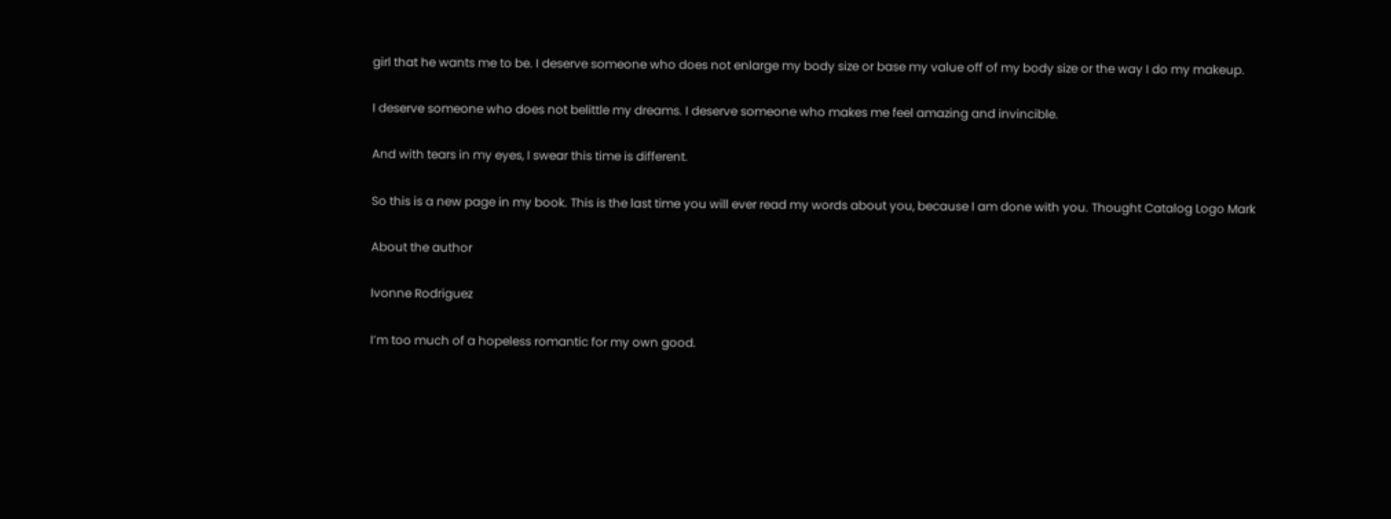girl that he wants me to be. I deserve someone who does not enlarge my body size or base my value off of my body size or the way I do my makeup.

I deserve someone who does not belittle my dreams. I deserve someone who makes me feel amazing and invincible.

And with tears in my eyes, I swear this time is different.

So this is a new page in my book. This is the last time you will ever read my words about you, because I am done with you. Thought Catalog Logo Mark

About the author

Ivonne Rodriguez

I’m too much of a hopeless romantic for my own good.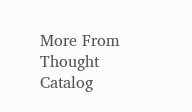More From Thought Catalog